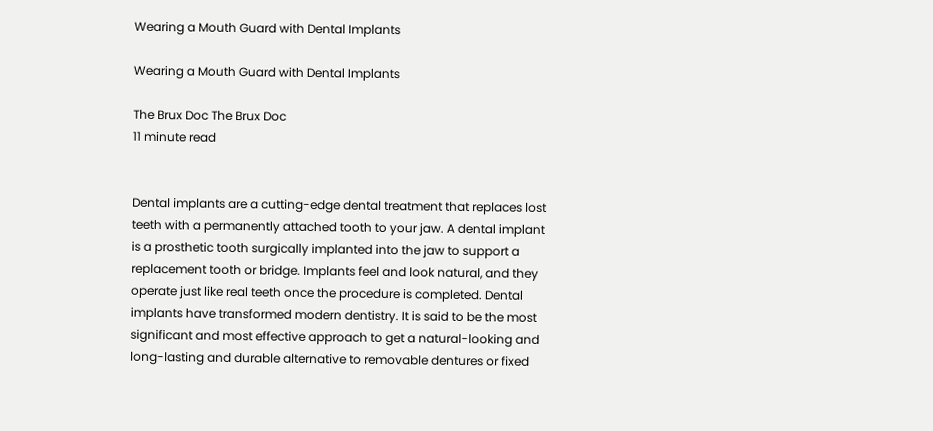Wearing a Mouth Guard with Dental Implants

Wearing a Mouth Guard with Dental Implants

The Brux Doc The Brux Doc
11 minute read


Dental implants are a cutting-edge dental treatment that replaces lost teeth with a permanently attached tooth to your jaw. A dental implant is a prosthetic tooth surgically implanted into the jaw to support a replacement tooth or bridge. Implants feel and look natural, and they operate just like real teeth once the procedure is completed. Dental implants have transformed modern dentistry. It is said to be the most significant and most effective approach to get a natural-looking and long-lasting and durable alternative to removable dentures or fixed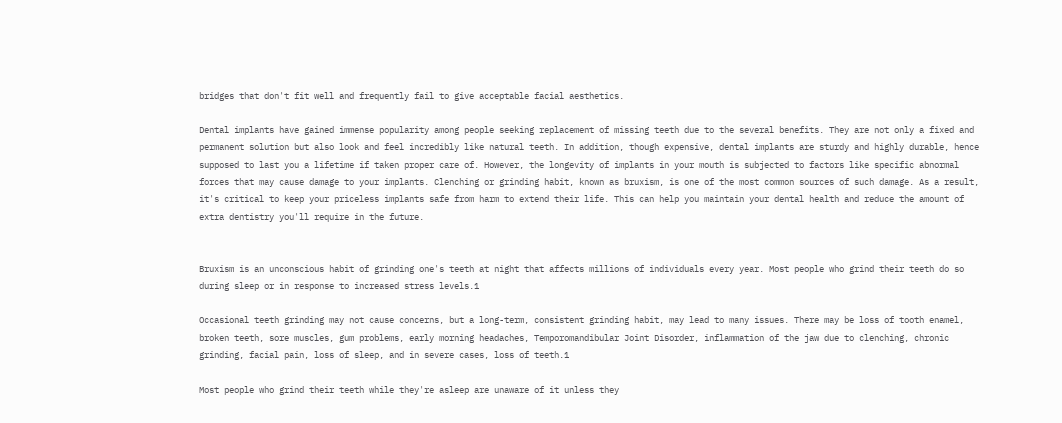bridges that don't fit well and frequently fail to give acceptable facial aesthetics.

Dental implants have gained immense popularity among people seeking replacement of missing teeth due to the several benefits. They are not only a fixed and permanent solution but also look and feel incredibly like natural teeth. In addition, though expensive, dental implants are sturdy and highly durable, hence supposed to last you a lifetime if taken proper care of. However, the longevity of implants in your mouth is subjected to factors like specific abnormal forces that may cause damage to your implants. Clenching or grinding habit, known as bruxism, is one of the most common sources of such damage. As a result, it's critical to keep your priceless implants safe from harm to extend their life. This can help you maintain your dental health and reduce the amount of extra dentistry you'll require in the future.


Bruxism is an unconscious habit of grinding one's teeth at night that affects millions of individuals every year. Most people who grind their teeth do so during sleep or in response to increased stress levels.1

Occasional teeth grinding may not cause concerns, but a long-term, consistent grinding habit, may lead to many issues. There may be loss of tooth enamel, broken teeth, sore muscles, gum problems, early morning headaches, Temporomandibular Joint Disorder, inflammation of the jaw due to clenching, chronic grinding, facial pain, loss of sleep, and in severe cases, loss of teeth.1

Most people who grind their teeth while they're asleep are unaware of it unless they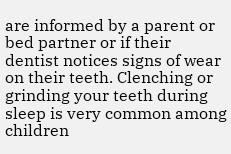are informed by a parent or bed partner or if their dentist notices signs of wear on their teeth. Clenching or grinding your teeth during sleep is very common among children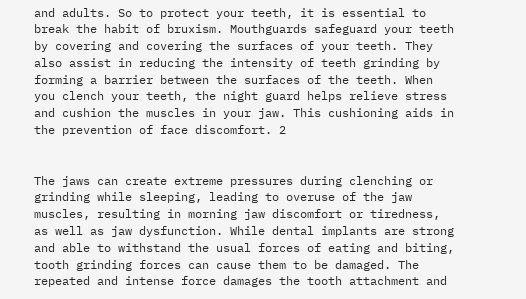and adults. So to protect your teeth, it is essential to break the habit of bruxism. Mouthguards safeguard your teeth by covering and covering the surfaces of your teeth. They also assist in reducing the intensity of teeth grinding by forming a barrier between the surfaces of the teeth. When you clench your teeth, the night guard helps relieve stress and cushion the muscles in your jaw. This cushioning aids in the prevention of face discomfort. 2


The jaws can create extreme pressures during clenching or grinding while sleeping, leading to overuse of the jaw muscles, resulting in morning jaw discomfort or tiredness, as well as jaw dysfunction. While dental implants are strong and able to withstand the usual forces of eating and biting, tooth grinding forces can cause them to be damaged. The repeated and intense force damages the tooth attachment and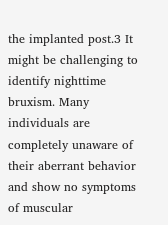the implanted post.3 It might be challenging to identify nighttime bruxism. Many individuals are completely unaware of their aberrant behavior and show no symptoms of muscular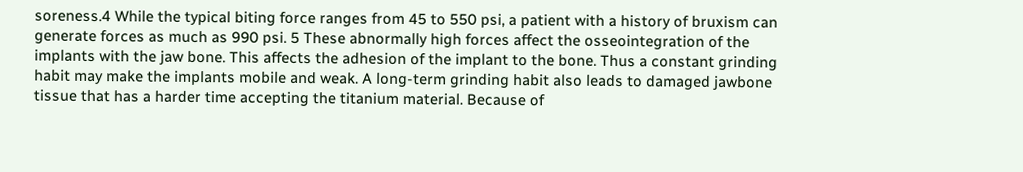soreness.4 While the typical biting force ranges from 45 to 550 psi, a patient with a history of bruxism can generate forces as much as 990 psi. 5 These abnormally high forces affect the osseointegration of the implants with the jaw bone. This affects the adhesion of the implant to the bone. Thus a constant grinding habit may make the implants mobile and weak. A long-term grinding habit also leads to damaged jawbone tissue that has a harder time accepting the titanium material. Because of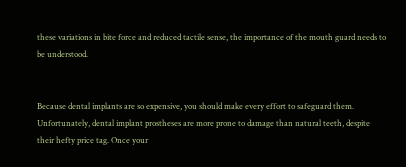these variations in bite force and reduced tactile sense, the importance of the mouth guard needs to be understood.


Because dental implants are so expensive, you should make every effort to safeguard them. Unfortunately, dental implant prostheses are more prone to damage than natural teeth, despite their hefty price tag. Once your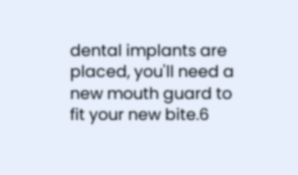dental implants are placed, you'll need a new mouth guard to fit your new bite.6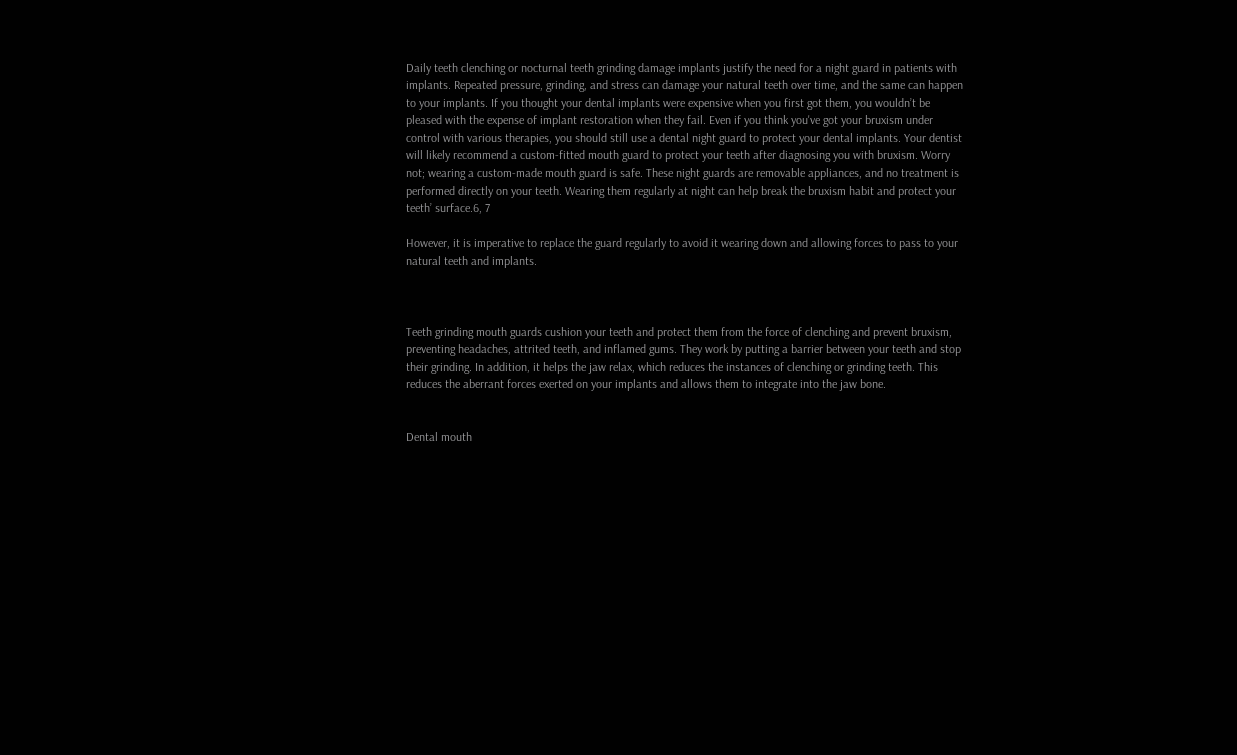Daily teeth clenching or nocturnal teeth grinding damage implants justify the need for a night guard in patients with implants. Repeated pressure, grinding, and stress can damage your natural teeth over time, and the same can happen to your implants. If you thought your dental implants were expensive when you first got them, you wouldn’t be pleased with the expense of implant restoration when they fail. Even if you think you've got your bruxism under control with various therapies, you should still use a dental night guard to protect your dental implants. Your dentist will likely recommend a custom-fitted mouth guard to protect your teeth after diagnosing you with bruxism. Worry not; wearing a custom-made mouth guard is safe. These night guards are removable appliances, and no treatment is performed directly on your teeth. Wearing them regularly at night can help break the bruxism habit and protect your teeth’ surface.6, 7

However, it is imperative to replace the guard regularly to avoid it wearing down and allowing forces to pass to your natural teeth and implants.



Teeth grinding mouth guards cushion your teeth and protect them from the force of clenching and prevent bruxism, preventing headaches, attrited teeth, and inflamed gums. They work by putting a barrier between your teeth and stop their grinding. In addition, it helps the jaw relax, which reduces the instances of clenching or grinding teeth. This reduces the aberrant forces exerted on your implants and allows them to integrate into the jaw bone.


Dental mouth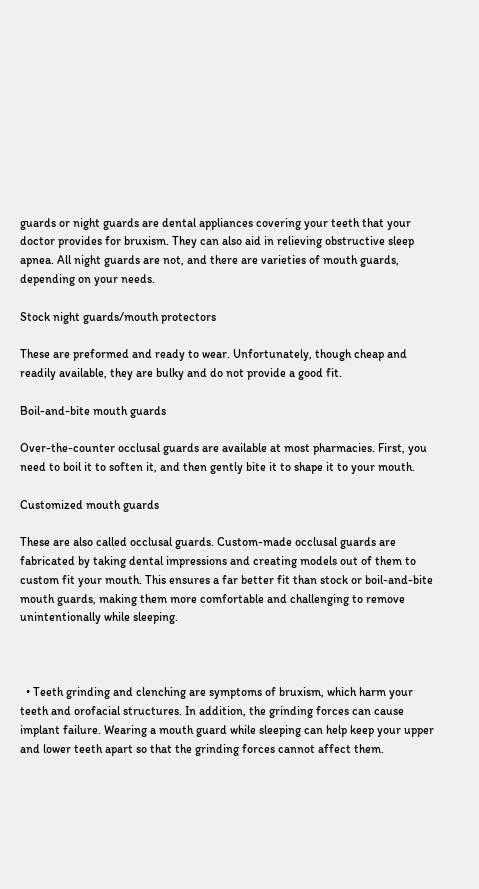guards or night guards are dental appliances covering your teeth that your doctor provides for bruxism. They can also aid in relieving obstructive sleep apnea. All night guards are not, and there are varieties of mouth guards, depending on your needs.

Stock night guards/mouth protectors

These are preformed and ready to wear. Unfortunately, though cheap and readily available, they are bulky and do not provide a good fit.

Boil-and-bite mouth guards

Over-the-counter occlusal guards are available at most pharmacies. First, you need to boil it to soften it, and then gently bite it to shape it to your mouth.

Customized mouth guards

These are also called occlusal guards. Custom-made occlusal guards are fabricated by taking dental impressions and creating models out of them to custom fit your mouth. This ensures a far better fit than stock or boil-and-bite mouth guards, making them more comfortable and challenging to remove unintentionally while sleeping.



  • Teeth grinding and clenching are symptoms of bruxism, which harm your teeth and orofacial structures. In addition, the grinding forces can cause implant failure. Wearing a mouth guard while sleeping can help keep your upper and lower teeth apart so that the grinding forces cannot affect them.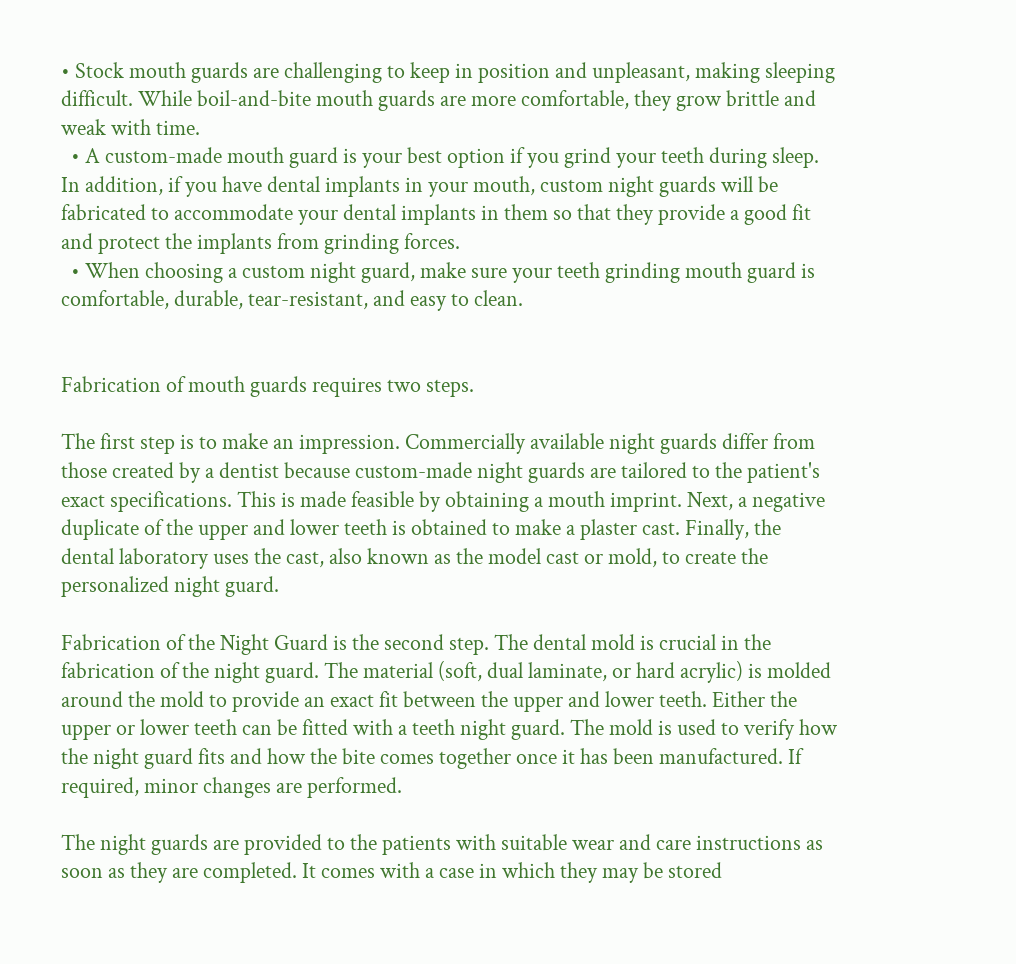• Stock mouth guards are challenging to keep in position and unpleasant, making sleeping difficult. While boil-and-bite mouth guards are more comfortable, they grow brittle and weak with time.
  • A custom-made mouth guard is your best option if you grind your teeth during sleep. In addition, if you have dental implants in your mouth, custom night guards will be fabricated to accommodate your dental implants in them so that they provide a good fit and protect the implants from grinding forces.
  • When choosing a custom night guard, make sure your teeth grinding mouth guard is comfortable, durable, tear-resistant, and easy to clean.


Fabrication of mouth guards requires two steps.

The first step is to make an impression. Commercially available night guards differ from those created by a dentist because custom-made night guards are tailored to the patient's exact specifications. This is made feasible by obtaining a mouth imprint. Next, a negative duplicate of the upper and lower teeth is obtained to make a plaster cast. Finally, the dental laboratory uses the cast, also known as the model cast or mold, to create the personalized night guard.

Fabrication of the Night Guard is the second step. The dental mold is crucial in the fabrication of the night guard. The material (soft, dual laminate, or hard acrylic) is molded around the mold to provide an exact fit between the upper and lower teeth. Either the upper or lower teeth can be fitted with a teeth night guard. The mold is used to verify how the night guard fits and how the bite comes together once it has been manufactured. If required, minor changes are performed.

The night guards are provided to the patients with suitable wear and care instructions as soon as they are completed. It comes with a case in which they may be stored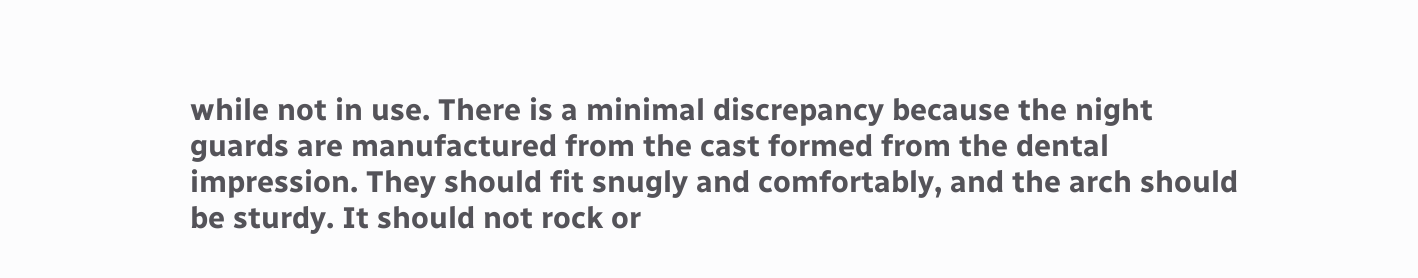while not in use. There is a minimal discrepancy because the night guards are manufactured from the cast formed from the dental impression. They should fit snugly and comfortably, and the arch should be sturdy. It should not rock or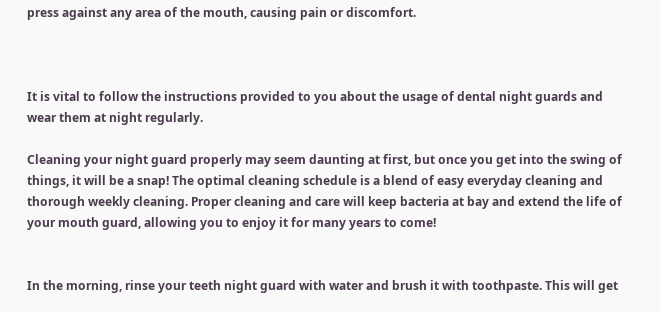press against any area of the mouth, causing pain or discomfort.



It is vital to follow the instructions provided to you about the usage of dental night guards and wear them at night regularly.

Cleaning your night guard properly may seem daunting at first, but once you get into the swing of things, it will be a snap! The optimal cleaning schedule is a blend of easy everyday cleaning and thorough weekly cleaning. Proper cleaning and care will keep bacteria at bay and extend the life of your mouth guard, allowing you to enjoy it for many years to come!


In the morning, rinse your teeth night guard with water and brush it with toothpaste. This will get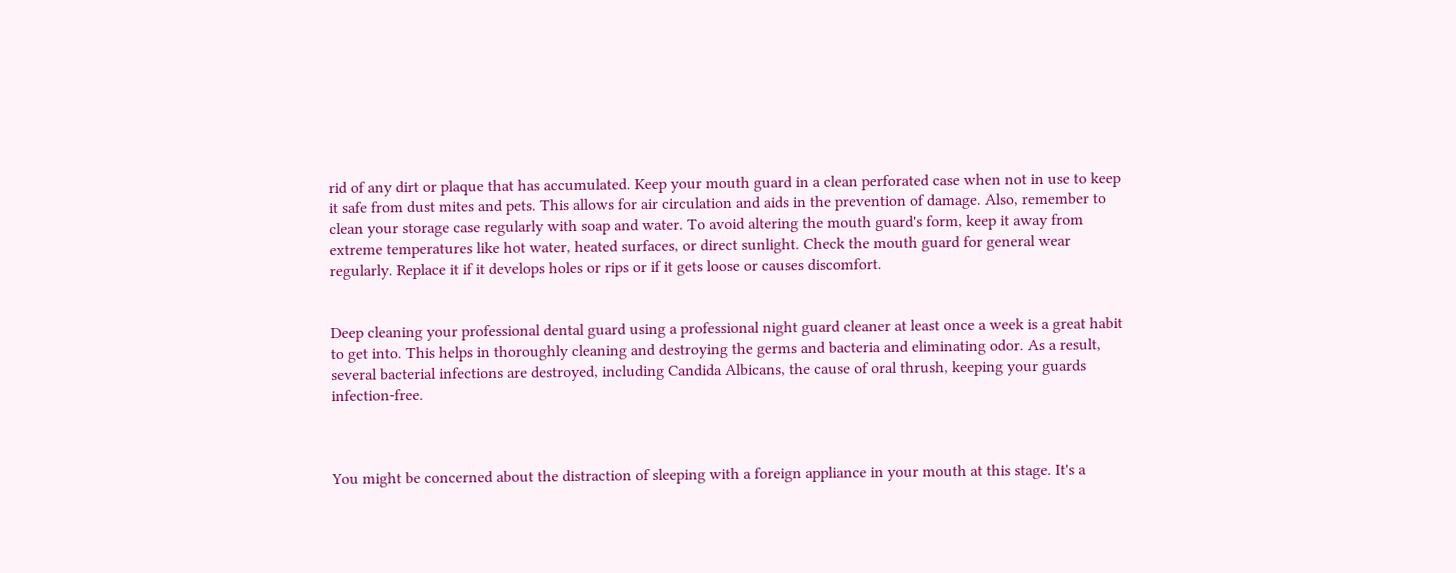rid of any dirt or plaque that has accumulated. Keep your mouth guard in a clean perforated case when not in use to keep it safe from dust mites and pets. This allows for air circulation and aids in the prevention of damage. Also, remember to clean your storage case regularly with soap and water. To avoid altering the mouth guard's form, keep it away from extreme temperatures like hot water, heated surfaces, or direct sunlight. Check the mouth guard for general wear regularly. Replace it if it develops holes or rips or if it gets loose or causes discomfort.


Deep cleaning your professional dental guard using a professional night guard cleaner at least once a week is a great habit to get into. This helps in thoroughly cleaning and destroying the germs and bacteria and eliminating odor. As a result, several bacterial infections are destroyed, including Candida Albicans, the cause of oral thrush, keeping your guards infection-free.



You might be concerned about the distraction of sleeping with a foreign appliance in your mouth at this stage. It's a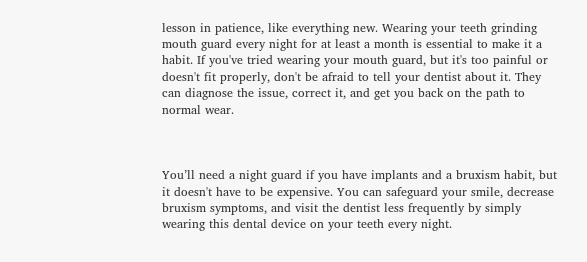lesson in patience, like everything new. Wearing your teeth grinding mouth guard every night for at least a month is essential to make it a habit. If you've tried wearing your mouth guard, but it's too painful or doesn't fit properly, don't be afraid to tell your dentist about it. They can diagnose the issue, correct it, and get you back on the path to normal wear.



You’ll need a night guard if you have implants and a bruxism habit, but it doesn't have to be expensive. You can safeguard your smile, decrease bruxism symptoms, and visit the dentist less frequently by simply wearing this dental device on your teeth every night.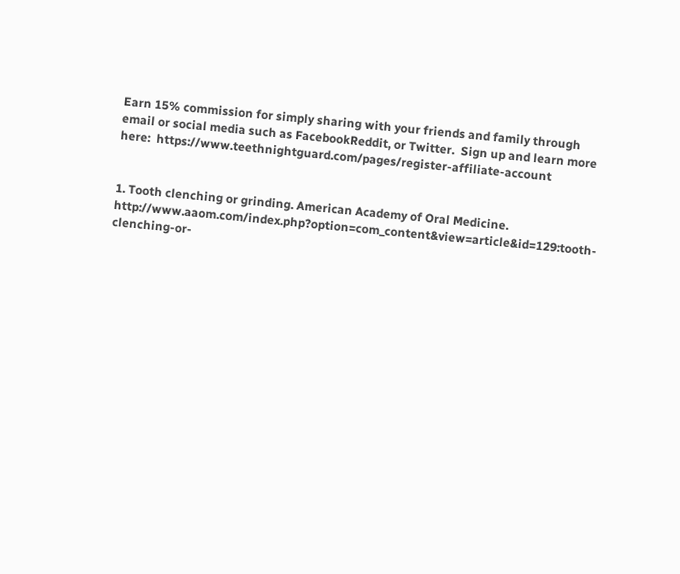Earn 15% commission for simply sharing with your friends and family through email or social media such as FacebookReddit, or Twitter.  Sign up and learn more here:  https://www.teethnightguard.com/pages/register-affiliate-account


1. Tooth clenching or grinding. American Academy of Oral Medicine. http://www.aaom.com/index.php?option=com_content&view=article&id=129:tooth-clenching-or-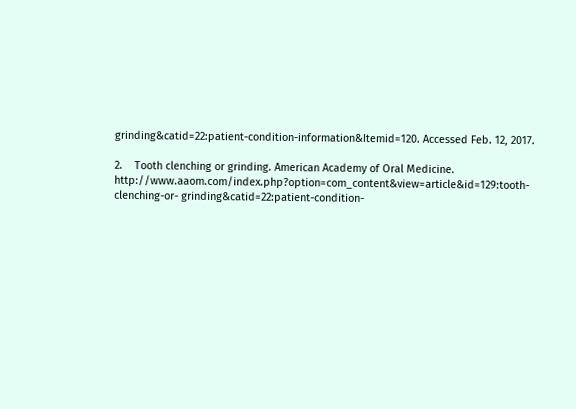grinding&catid=22:patient-condition-information&Itemid=120. Accessed Feb. 12, 2017.

2.    Tooth clenching or grinding. American Academy of Oral Medicine.           http://www.aaom.com/index.php?option=com_content&view=article&id=129:tooth-clenching-or- grinding&catid=22:patient-condition-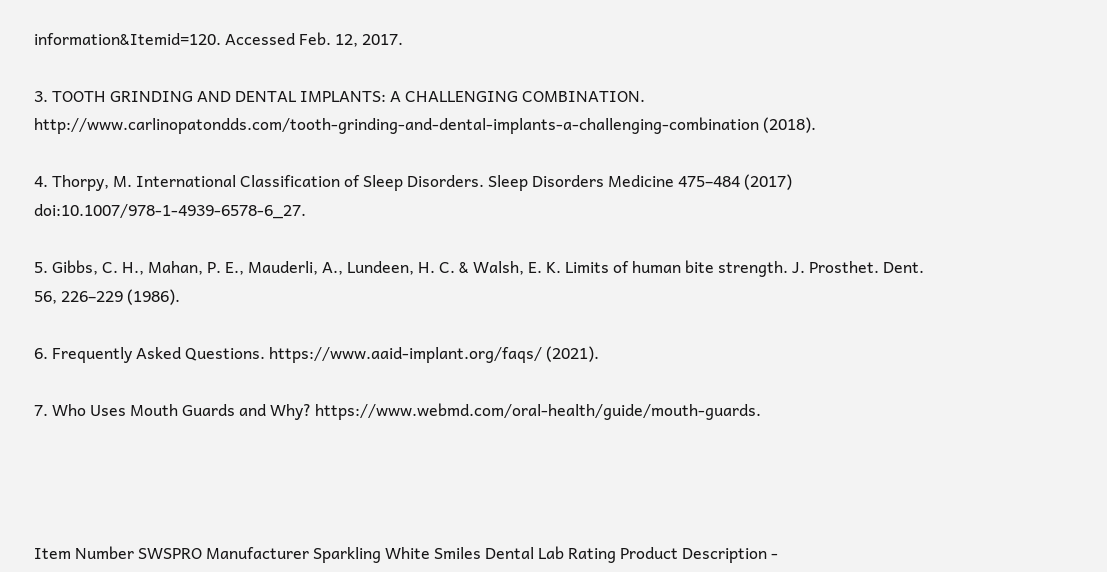information&Itemid=120. Accessed Feb. 12, 2017.

3. TOOTH GRINDING AND DENTAL IMPLANTS: A CHALLENGING COMBINATION. http://www.carlinopatondds.com/tooth-grinding-and-dental-implants-a-challenging-combination (2018).

4. Thorpy, M. International Classification of Sleep Disorders. Sleep Disorders Medicine 475–484 (2017) doi:10.1007/978-1-4939-6578-6_27.

5. Gibbs, C. H., Mahan, P. E., Mauderli, A., Lundeen, H. C. & Walsh, E. K. Limits of human bite strength. J. Prosthet. Dent. 56, 226–229 (1986).

6. Frequently Asked Questions. https://www.aaid-implant.org/faqs/ (2021).

7. Who Uses Mouth Guards and Why? https://www.webmd.com/oral-health/guide/mouth-guards.




Item Number SWSPRO Manufacturer Sparkling White Smiles Dental Lab Rating Product Description -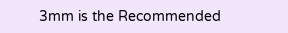3mm is the Recommended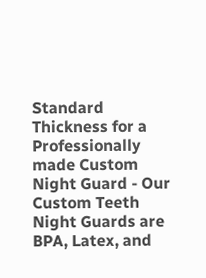Standard Thickness for a Professionally made Custom Night Guard - Our Custom Teeth Night Guards are BPA, Latex, and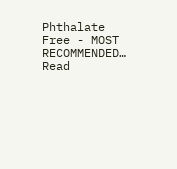Phthalate Free - MOST RECOMMENDED… Read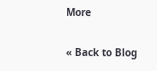More

« Back to Blog